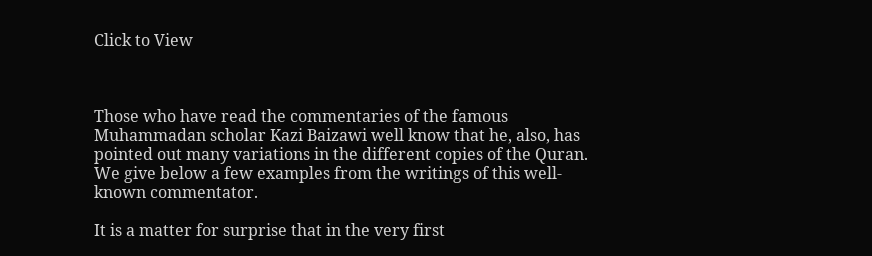Click to View



Those who have read the commentaries of the famous Muhammadan scholar Kazi Baizawi well know that he, also, has pointed out many variations in the different copies of the Quran. We give below a few examples from the writings of this well-known commentator.

It is a matter for surprise that in the very first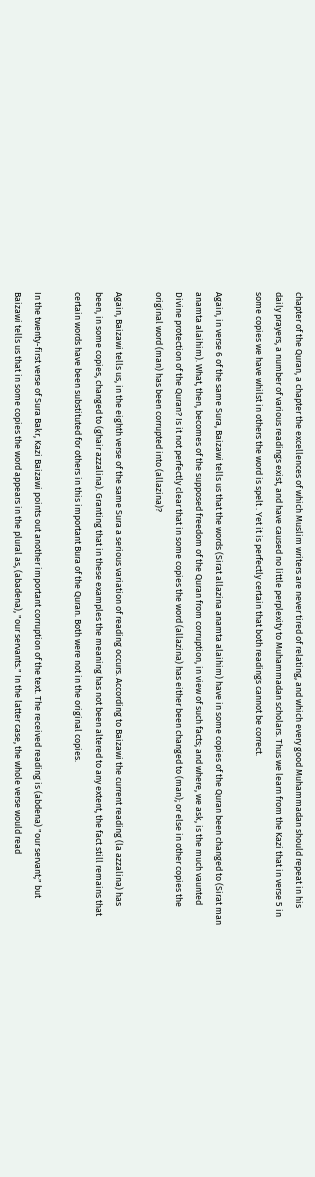chapter of the Quran, a chapter the excellences of which Muslim writers are never tired of relating, and which every good Muhammadan should repeat in his daily prayers, a number of various readings exist, and have caused no little perplexity to Muhammadan scholars. Thus we learn from the Kazi that in verse 5 in some copies we have whilst in others the word is spelt . Yet it is perfectly certain that both readings cannot be correct.

Again, in verse 6 of the same Sura, Baizawi tells us that the words (Sirat allazina anamta alaihim) have in some copies of the Quran been changed to (Sirat man anamta alaihim). What, then, becomes of the supposed freedom of the Quran from corruption, in view of such facts; and where, we ask, is the much vaunted Divine protection of the Quran? Is it not perfectly clear that in some copies the word (allazina) has either been changed to (man); or else in other copies the original word (man) has been corrupted into (allazina)?

Again, Baizawi tells us, in the eighth verse of the same Sura a serious variation of reading occurs. According to Baizawi the current reading (la azzalina) has been, in some copies, changed to (ghair azzalina). Granting that in these examples the meaning has not been altered to any extent, the fact still remains that certain words have been substituted for others in this important Bura of the Quran. Both were not in the original copies.

In the twenty-first verse of Sura Bakr, Kazi Baizawi points out another important corruption of the text. The received reading is (abdena) "our servant;" but Baizawi tells us that in some copies the word appears in the plural as, (abadena), "our servants." In the latter case, the whole verse would read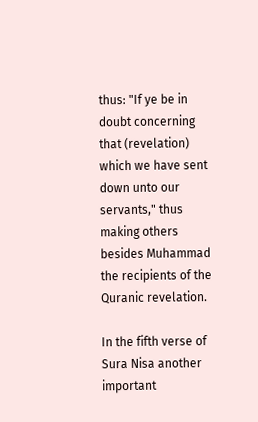thus: "If ye be in doubt concerning that (revelation) which we have sent down unto our servants," thus making others besides Muhammad the recipients of the Quranic revelation.

In the fifth verse of Sura Nisa another important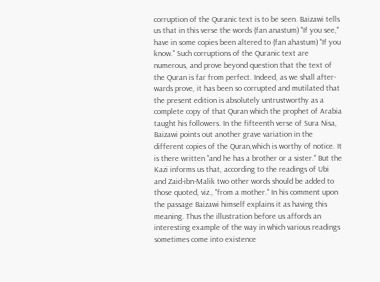corruption of the Quranic text is to be seen. Baizawi tells us that in this verse the words (fan anastum) "If you see," have in some copies been altered to (fan ahastum) "If you know." Such corruptions of the Quranic text are numerous, and prove beyond question that the text of the Quran is far from perfect. Indeed, as we shall after-wards prove, it has been so corrupted and mutilated that the present edition is absolutely untrustworthy as a complete copy of that Quran which the prophet of Arabia taught his followers. In the fifteenth verse of Sura Nisa, Baizawi points out another grave variation in the different copies of the Quran,which is worthy of notice. It is there written "and he has a brother or a sister." But the Kazi informs us that, according to the readings of Ubi and Zaid-ibn-Malik two other words should be added to those quoted, viz., "from a mother." In his comment upon the passage Baizawi himself explains it as having this meaning. Thus the illustration before us affords an interesting example of the way in which various readings sometimes come into existence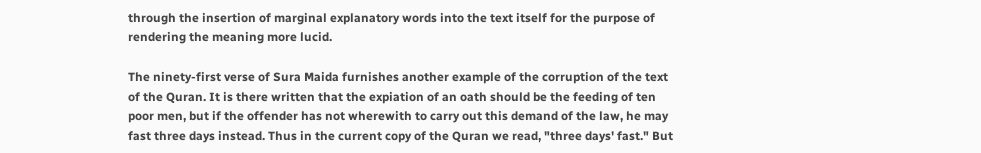through the insertion of marginal explanatory words into the text itself for the purpose of rendering the meaning more lucid.

The ninety-first verse of Sura Maida furnishes another example of the corruption of the text of the Quran. It is there written that the expiation of an oath should be the feeding of ten poor men, but if the offender has not wherewith to carry out this demand of the law, he may fast three days instead. Thus in the current copy of the Quran we read, "three days' fast." But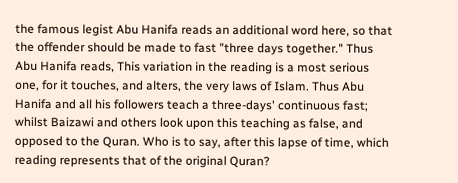the famous legist Abu Hanifa reads an additional word here, so that the offender should be made to fast "three days together." Thus Abu Hanifa reads, This variation in the reading is a most serious one, for it touches, and alters, the very laws of Islam. Thus Abu Hanifa and all his followers teach a three-days' continuous fast; whilst Baizawi and others look upon this teaching as false, and opposed to the Quran. Who is to say, after this lapse of time, which reading represents that of the original Quran?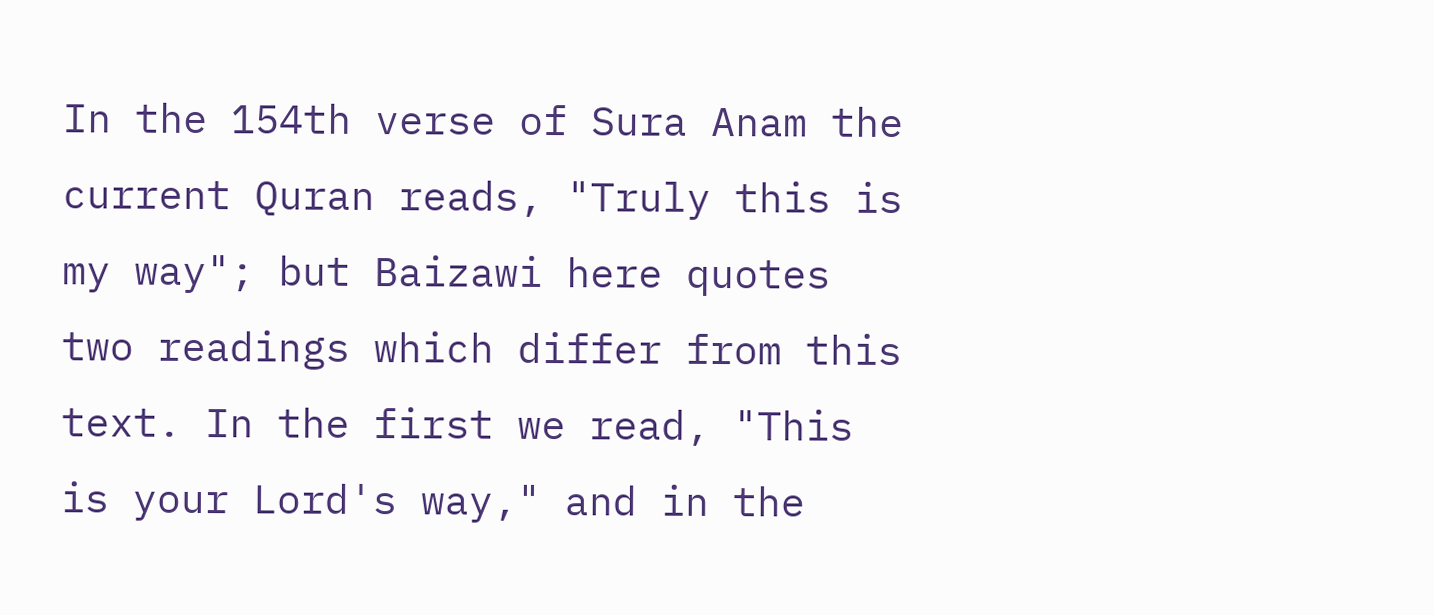In the 154th verse of Sura Anam the current Quran reads, "Truly this is my way"; but Baizawi here quotes two readings which differ from this text. In the first we read, "This is your Lord's way," and in the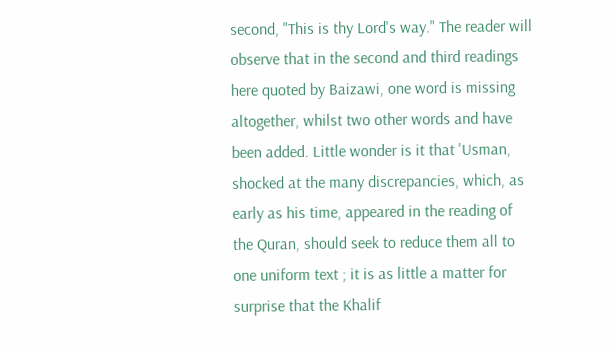second, "This is thy Lord's way." The reader will observe that in the second and third readings here quoted by Baizawi, one word is missing altogether, whilst two other words and have been added. Little wonder is it that 'Usman, shocked at the many discrepancies, which, as early as his time, appeared in the reading of the Quran, should seek to reduce them all to one uniform text ; it is as little a matter for surprise that the Khalif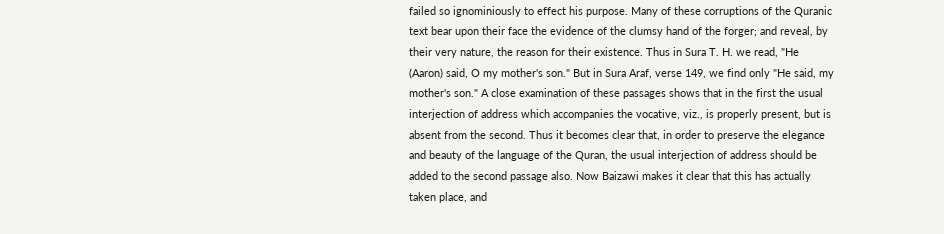failed so ignominiously to effect his purpose. Many of these corruptions of the Quranic text bear upon their face the evidence of the clumsy hand of the forger; and reveal, by their very nature, the reason for their existence. Thus in Sura T. H. we read, "He (Aaron) said, O my mother's son." But in Sura Araf, verse 149, we find only "He said, my mother's son." A close examination of these passages shows that in the first the usual interjection of address which accompanies the vocative, viz., is properly present, but is absent from the second. Thus it becomes clear that, in order to preserve the elegance and beauty of the language of the Quran, the usual interjection of address should be added to the second passage also. Now Baizawi makes it clear that this has actually taken place, and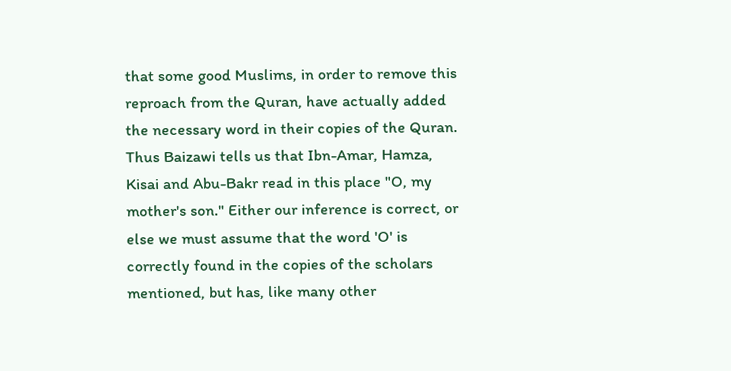that some good Muslims, in order to remove this reproach from the Quran, have actually added the necessary word in their copies of the Quran. Thus Baizawi tells us that Ibn-Amar, Hamza, Kisai and Abu-Bakr read in this place "O, my mother's son." Either our inference is correct, or else we must assume that the word 'O' is correctly found in the copies of the scholars mentioned, but has, like many other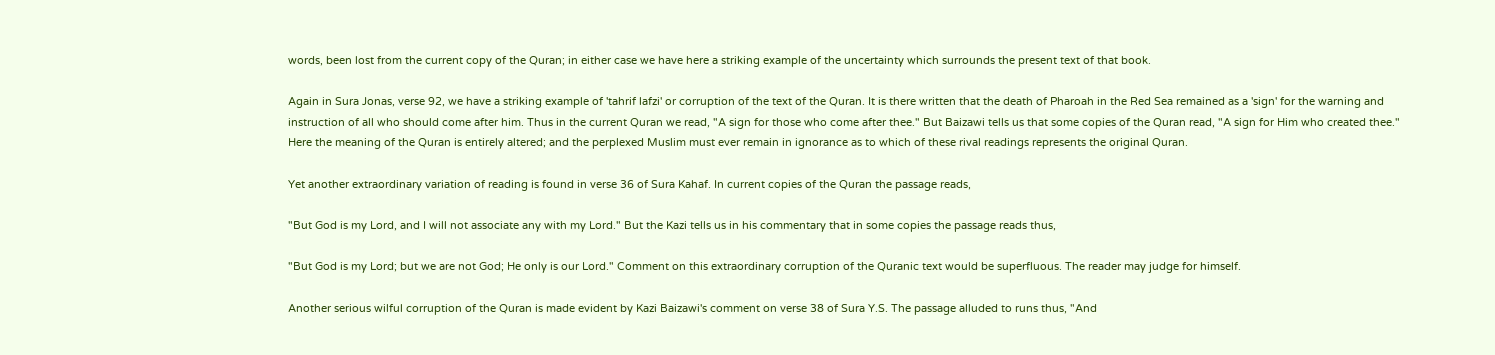words, been lost from the current copy of the Quran; in either case we have here a striking example of the uncertainty which surrounds the present text of that book.

Again in Sura Jonas, verse 92, we have a striking example of 'tahrif lafzi' or corruption of the text of the Quran. It is there written that the death of Pharoah in the Red Sea remained as a 'sign' for the warning and instruction of all who should come after him. Thus in the current Quran we read, "A sign for those who come after thee." But Baizawi tells us that some copies of the Quran read, "A sign for Him who created thee." Here the meaning of the Quran is entirely altered; and the perplexed Muslim must ever remain in ignorance as to which of these rival readings represents the original Quran.

Yet another extraordinary variation of reading is found in verse 36 of Sura Kahaf. In current copies of the Quran the passage reads,

"But God is my Lord, and I will not associate any with my Lord." But the Kazi tells us in his commentary that in some copies the passage reads thus,

"But God is my Lord; but we are not God; He only is our Lord." Comment on this extraordinary corruption of the Quranic text would be superfluous. The reader may judge for himself.

Another serious wilful corruption of the Quran is made evident by Kazi Baizawi's comment on verse 38 of Sura Y.S. The passage alluded to runs thus, "And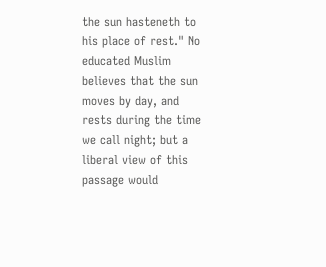the sun hasteneth to his place of rest." No educated Muslim believes that the sun moves by day, and rests during the time we call night; but a liberal view of this passage would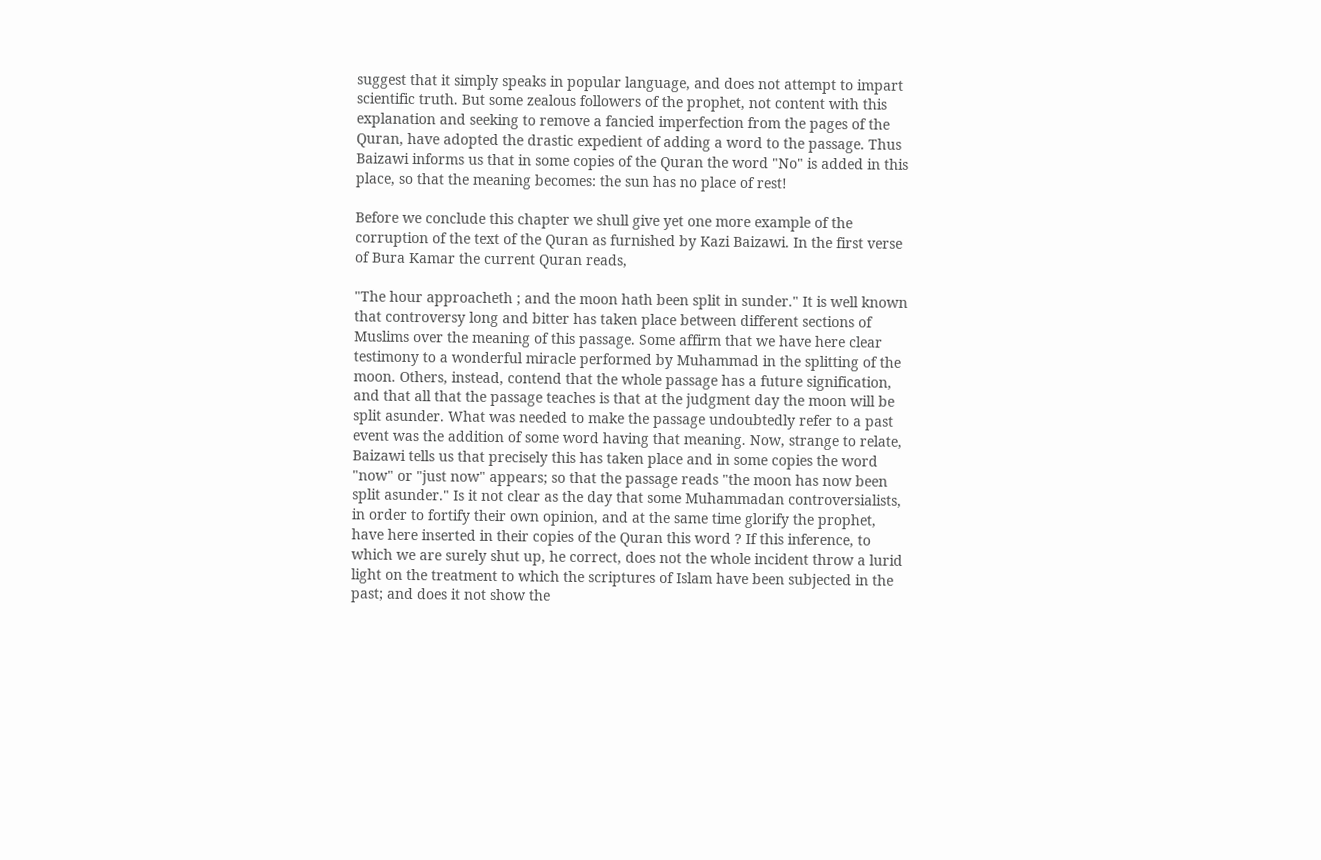suggest that it simply speaks in popular language, and does not attempt to impart scientific truth. But some zealous followers of the prophet, not content with this explanation and seeking to remove a fancied imperfection from the pages of the Quran, have adopted the drastic expedient of adding a word to the passage. Thus Baizawi informs us that in some copies of the Quran the word "No" is added in this place, so that the meaning becomes: the sun has no place of rest!

Before we conclude this chapter we shull give yet one more example of the corruption of the text of the Quran as furnished by Kazi Baizawi. In the first verse of Bura Kamar the current Quran reads,

"The hour approacheth ; and the moon hath been split in sunder." It is well known that controversy long and bitter has taken place between different sections of Muslims over the meaning of this passage. Some affirm that we have here clear testimony to a wonderful miracle performed by Muhammad in the splitting of the moon. Others, instead, contend that the whole passage has a future signification, and that all that the passage teaches is that at the judgment day the moon will be split asunder. What was needed to make the passage undoubtedly refer to a past event was the addition of some word having that meaning. Now, strange to relate, Baizawi tells us that precisely this has taken place and in some copies the word "now" or "just now" appears; so that the passage reads "the moon has now been split asunder." Is it not clear as the day that some Muhammadan controversialists, in order to fortify their own opinion, and at the same time glorify the prophet, have here inserted in their copies of the Quran this word ? If this inference, to which we are surely shut up, he correct, does not the whole incident throw a lurid light on the treatment to which the scriptures of Islam have been subjected in the past; and does it not show the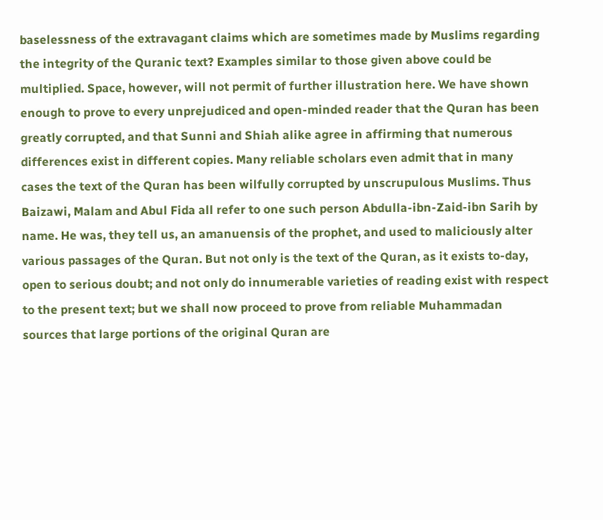baselessness of the extravagant claims which are sometimes made by Muslims regarding the integrity of the Quranic text? Examples similar to those given above could be multiplied. Space, however, will not permit of further illustration here. We have shown enough to prove to every unprejudiced and open-minded reader that the Quran has been greatly corrupted, and that Sunni and Shiah alike agree in affirming that numerous differences exist in different copies. Many reliable scholars even admit that in many cases the text of the Quran has been wilfully corrupted by unscrupulous Muslims. Thus Baizawi, Malam and Abul Fida all refer to one such person Abdulla-ibn-Zaid-ibn Sarih by name. He was, they tell us, an amanuensis of the prophet, and used to maliciously alter various passages of the Quran. But not only is the text of the Quran, as it exists to-day, open to serious doubt; and not only do innumerable varieties of reading exist with respect to the present text; but we shall now proceed to prove from reliable Muhammadan sources that large portions of the original Quran are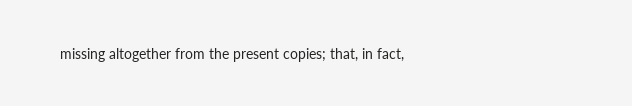missing altogether from the present copies; that, in fact,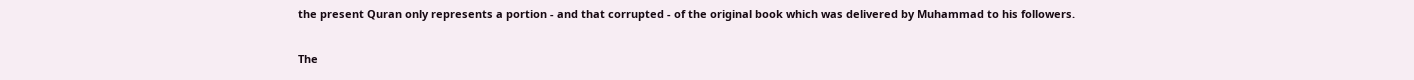the present Quran only represents a portion - and that corrupted - of the original book which was delivered by Muhammad to his followers.

The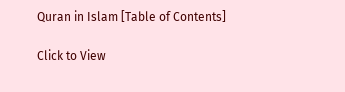Quran in Islam [Table of Contents]

Click to View